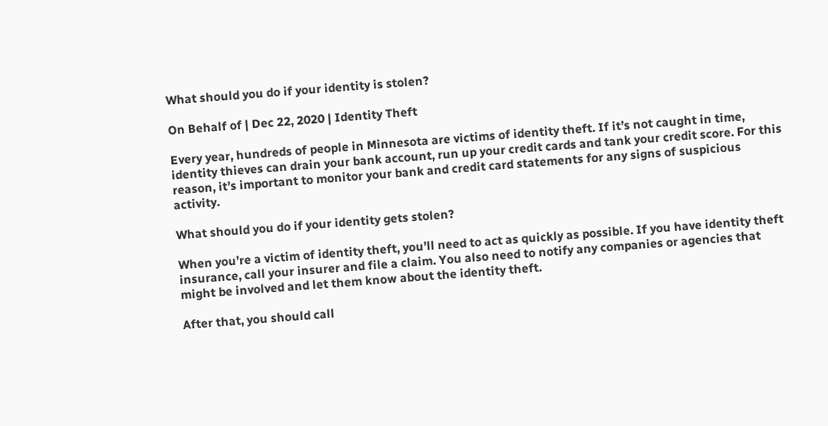What should you do if your identity is stolen?

On Behalf of | Dec 22, 2020 | Identity Theft

Every year, hundreds of people in Minnesota are victims of identity theft. If it’s not caught in time, identity thieves can drain your bank account, run up your credit cards and tank your credit score. For this reason, it’s important to monitor your bank and credit card statements for any signs of suspicious activity.

What should you do if your identity gets stolen?

When you’re a victim of identity theft, you’ll need to act as quickly as possible. If you have identity theft insurance, call your insurer and file a claim. You also need to notify any companies or agencies that might be involved and let them know about the identity theft.

After that, you should call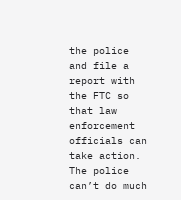the police and file a report with the FTC so that law enforcement officials can take action. The police can’t do much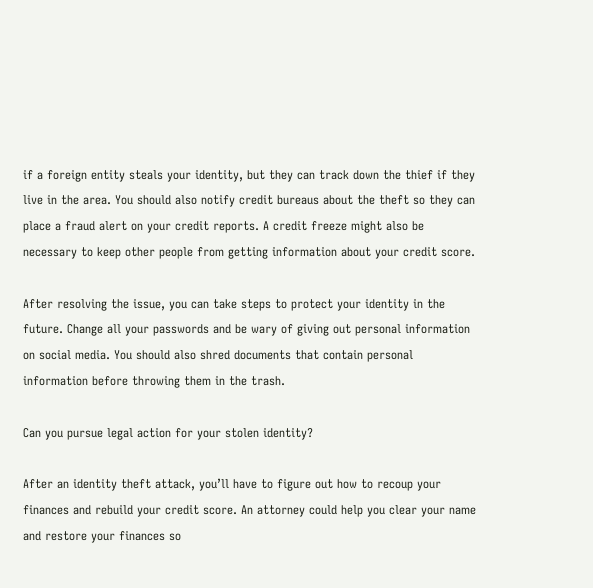if a foreign entity steals your identity, but they can track down the thief if they live in the area. You should also notify credit bureaus about the theft so they can place a fraud alert on your credit reports. A credit freeze might also be necessary to keep other people from getting information about your credit score.

After resolving the issue, you can take steps to protect your identity in the future. Change all your passwords and be wary of giving out personal information on social media. You should also shred documents that contain personal information before throwing them in the trash.

Can you pursue legal action for your stolen identity?

After an identity theft attack, you’ll have to figure out how to recoup your finances and rebuild your credit score. An attorney could help you clear your name and restore your finances so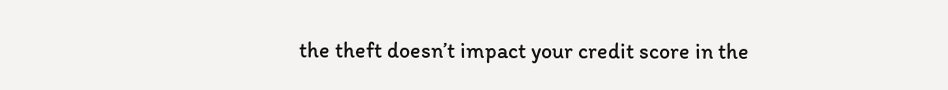the theft doesn’t impact your credit score in the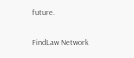future.

FindLaw Network